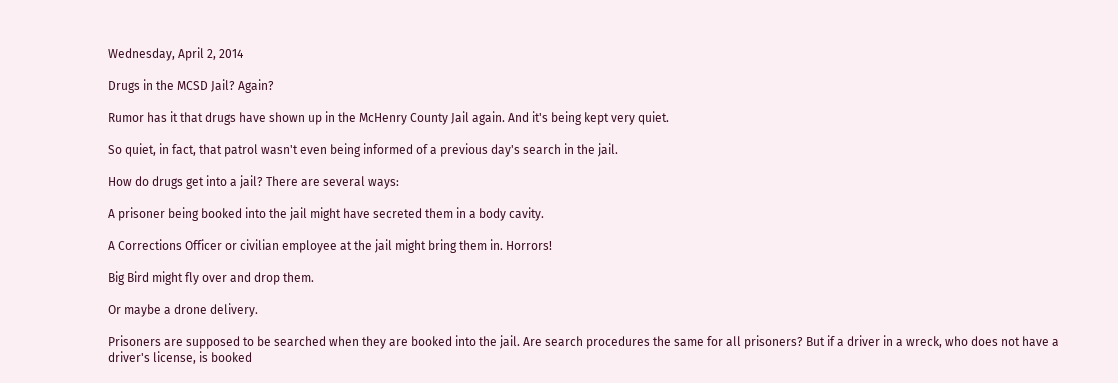Wednesday, April 2, 2014

Drugs in the MCSD Jail? Again?

Rumor has it that drugs have shown up in the McHenry County Jail again. And it's being kept very quiet.

So quiet, in fact, that patrol wasn't even being informed of a previous day's search in the jail.

How do drugs get into a jail? There are several ways:

A prisoner being booked into the jail might have secreted them in a body cavity.

A Corrections Officer or civilian employee at the jail might bring them in. Horrors!

Big Bird might fly over and drop them.

Or maybe a drone delivery.

Prisoners are supposed to be searched when they are booked into the jail. Are search procedures the same for all prisoners? But if a driver in a wreck, who does not have a driver's license, is booked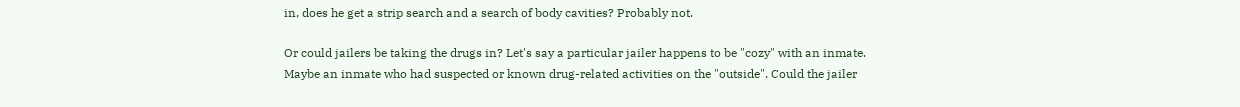in, does he get a strip search and a search of body cavities? Probably not.

Or could jailers be taking the drugs in? Let's say a particular jailer happens to be "cozy" with an inmate. Maybe an inmate who had suspected or known drug-related activities on the "outside". Could the jailer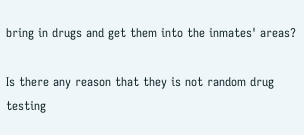bring in drugs and get them into the inmates' areas?

Is there any reason that they is not random drug testing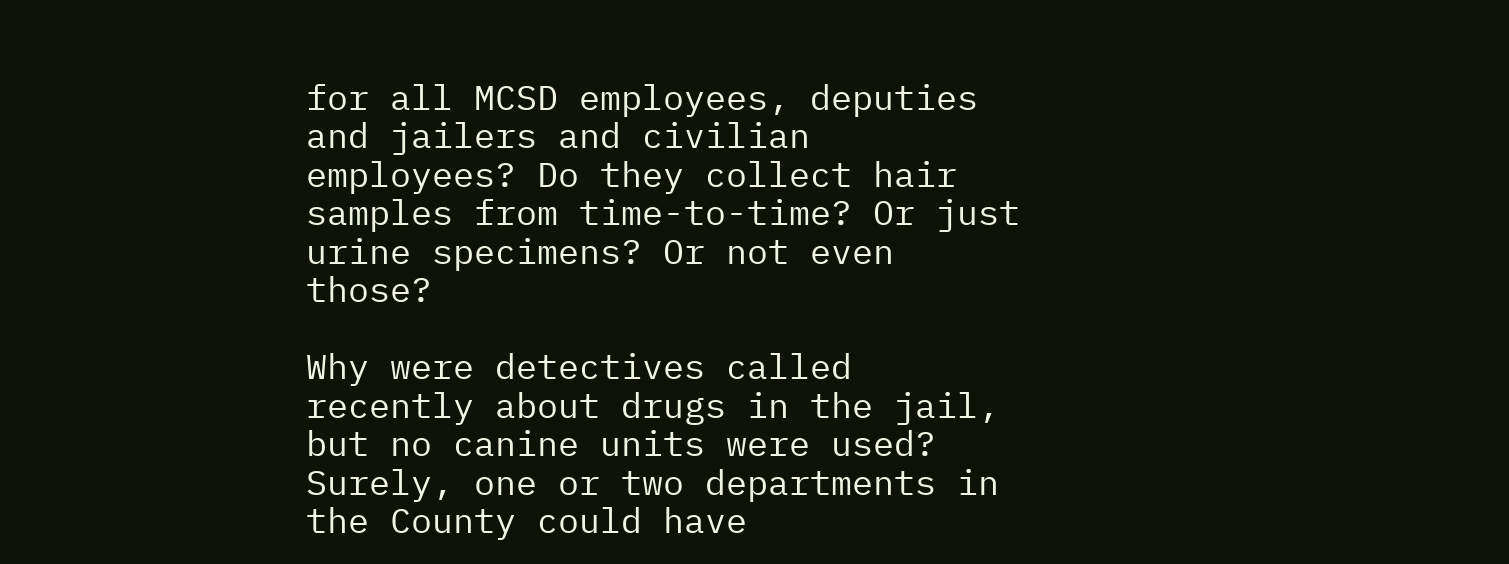for all MCSD employees, deputies and jailers and civilian employees? Do they collect hair samples from time-to-time? Or just urine specimens? Or not even those?

Why were detectives called recently about drugs in the jail, but no canine units were used? Surely, one or two departments in the County could have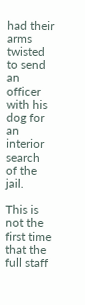had their arms twisted to send an officer with his dog for an interior search of the jail.

This is not the first time that the full staff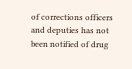of corrections officers and deputies has not been notified of drug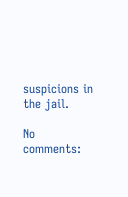suspicions in the jail.

No comments: